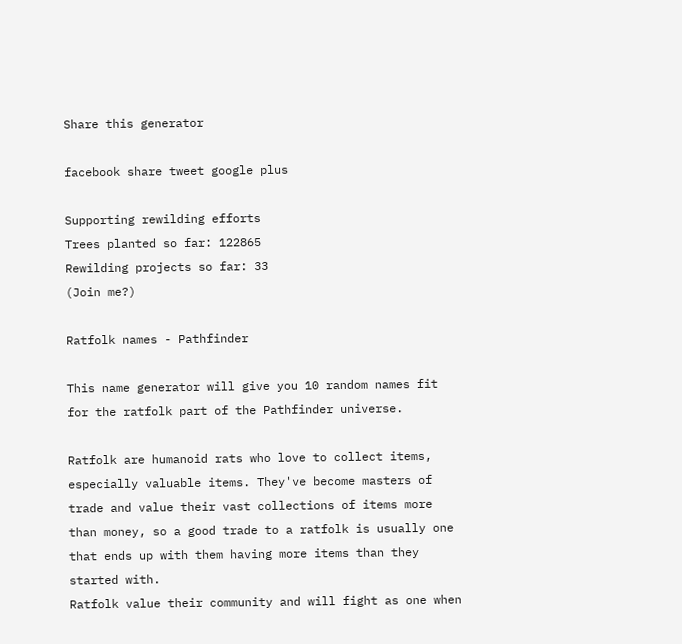Share this generator

facebook share tweet google plus

Supporting rewilding efforts
Trees planted so far: 122865
Rewilding projects so far: 33
(Join me?)

Ratfolk names - Pathfinder

This name generator will give you 10 random names fit for the ratfolk part of the Pathfinder universe.

Ratfolk are humanoid rats who love to collect items, especially valuable items. They've become masters of trade and value their vast collections of items more than money, so a good trade to a ratfolk is usually one that ends up with them having more items than they started with.
Ratfolk value their community and will fight as one when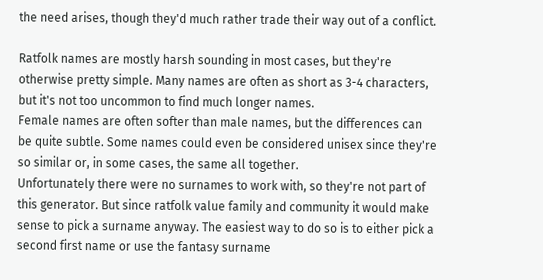the need arises, though they'd much rather trade their way out of a conflict.

Ratfolk names are mostly harsh sounding in most cases, but they're otherwise pretty simple. Many names are often as short as 3-4 characters, but it's not too uncommon to find much longer names.
Female names are often softer than male names, but the differences can be quite subtle. Some names could even be considered unisex since they're so similar or, in some cases, the same all together.
Unfortunately there were no surnames to work with, so they're not part of this generator. But since ratfolk value family and community it would make sense to pick a surname anyway. The easiest way to do so is to either pick a second first name or use the fantasy surname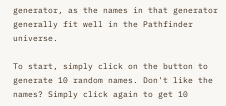generator, as the names in that generator generally fit well in the Pathfinder universe.

To start, simply click on the button to generate 10 random names. Don't like the names? Simply click again to get 10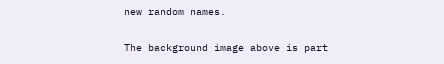new random names.

The background image above is part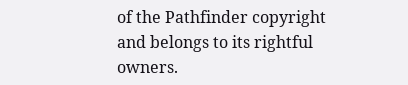of the Pathfinder copyright and belongs to its rightful owners.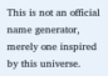This is not an official name generator, merely one inspired by this universe.